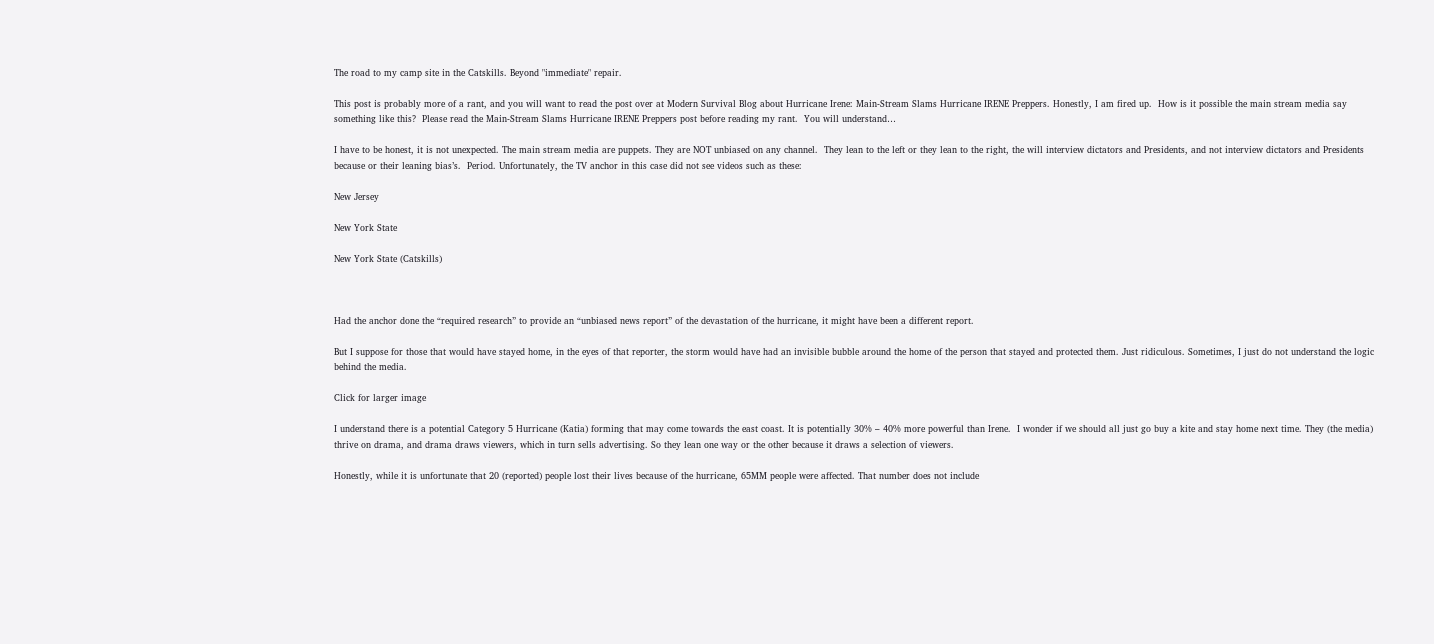The road to my camp site in the Catskills. Beyond "immediate" repair.

This post is probably more of a rant, and you will want to read the post over at Modern Survival Blog about Hurricane Irene: Main-Stream Slams Hurricane IRENE Preppers. Honestly, I am fired up.  How is it possible the main stream media say something like this?  Please read the Main-Stream Slams Hurricane IRENE Preppers post before reading my rant.  You will understand…

I have to be honest, it is not unexpected. The main stream media are puppets. They are NOT unbiased on any channel.  They lean to the left or they lean to the right, the will interview dictators and Presidents, and not interview dictators and Presidents because or their leaning bias’s.  Period. Unfortunately, the TV anchor in this case did not see videos such as these:

New Jersey

New York State

New York State (Catskills)



Had the anchor done the “required research” to provide an “unbiased news report” of the devastation of the hurricane, it might have been a different report.

But I suppose for those that would have stayed home, in the eyes of that reporter, the storm would have had an invisible bubble around the home of the person that stayed and protected them. Just ridiculous. Sometimes, I just do not understand the logic behind the media.

Click for larger image

I understand there is a potential Category 5 Hurricane (Katia) forming that may come towards the east coast. It is potentially 30% – 40% more powerful than Irene.  I wonder if we should all just go buy a kite and stay home next time. They (the media) thrive on drama, and drama draws viewers, which in turn sells advertising. So they lean one way or the other because it draws a selection of viewers.

Honestly, while it is unfortunate that 20 (reported) people lost their lives because of the hurricane, 65MM people were affected. That number does not include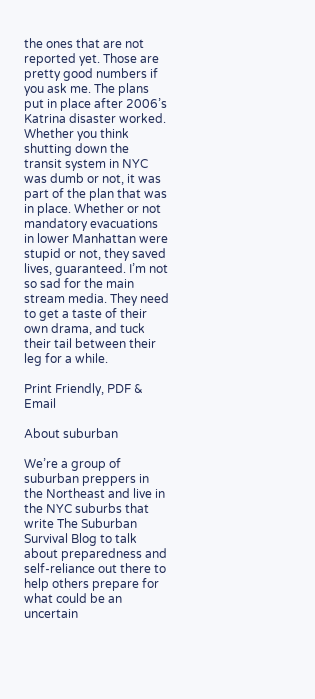the ones that are not reported yet. Those are pretty good numbers if you ask me. The plans put in place after 2006’s Katrina disaster worked. Whether you think shutting down the transit system in NYC was dumb or not, it was part of the plan that was in place. Whether or not mandatory evacuations in lower Manhattan were stupid or not, they saved lives, guaranteed. I’m not so sad for the main stream media. They need to get a taste of their own drama, and tuck their tail between their leg for a while.

Print Friendly, PDF & Email

About suburban

We’re a group of suburban preppers in the Northeast and live in the NYC suburbs that write The Suburban Survival Blog to talk about preparedness and self-reliance out there to help others prepare for what could be an uncertain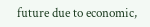future due to economic,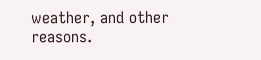weather, and other reasons.